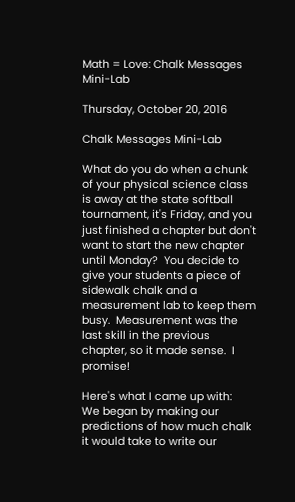Math = Love: Chalk Messages Mini-Lab

Thursday, October 20, 2016

Chalk Messages Mini-Lab

What do you do when a chunk of your physical science class is away at the state softball tournament, it's Friday, and you just finished a chapter but don't want to start the new chapter until Monday?  You decide to give your students a piece of sidewalk chalk and a measurement lab to keep them busy.  Measurement was the last skill in the previous chapter, so it made sense.  I promise!

Here's what I came up with:
We began by making our predictions of how much chalk it would take to write our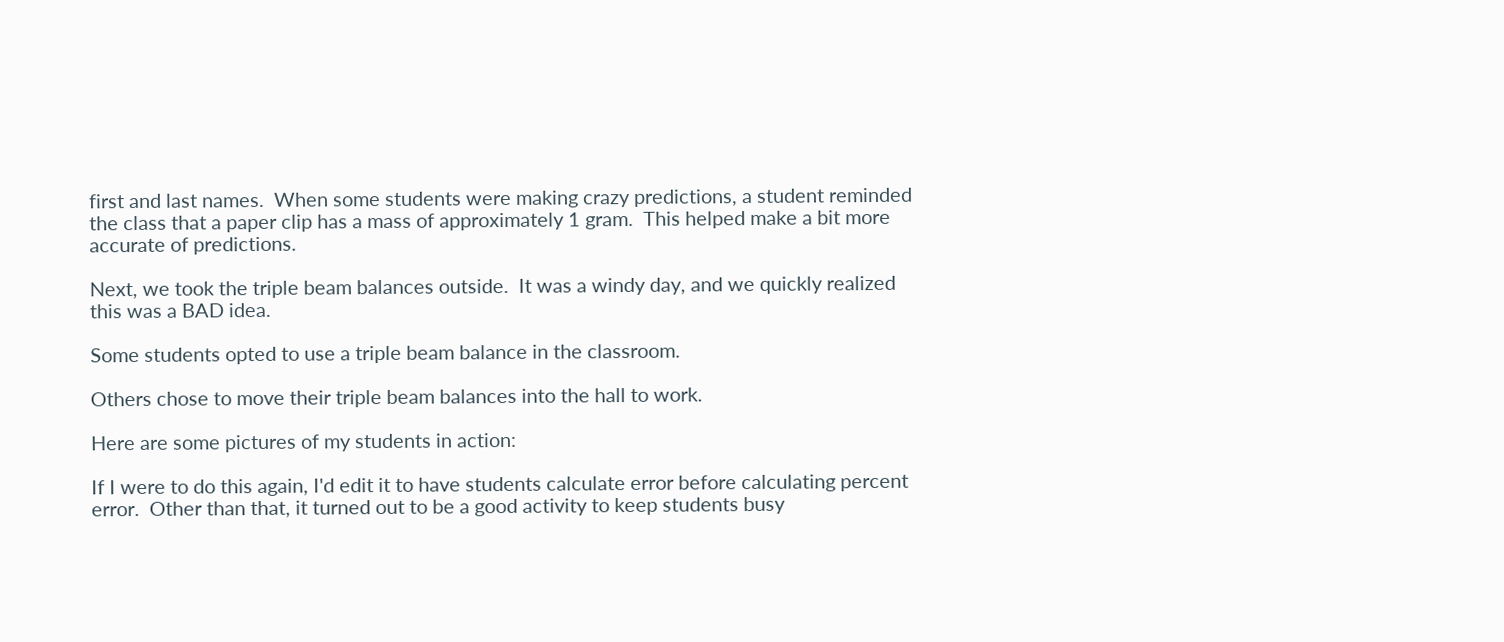first and last names.  When some students were making crazy predictions, a student reminded the class that a paper clip has a mass of approximately 1 gram.  This helped make a bit more accurate of predictions.

Next, we took the triple beam balances outside.  It was a windy day, and we quickly realized this was a BAD idea.

Some students opted to use a triple beam balance in the classroom.

Others chose to move their triple beam balances into the hall to work.

Here are some pictures of my students in action:

If I were to do this again, I'd edit it to have students calculate error before calculating percent error.  Other than that, it turned out to be a good activity to keep students busy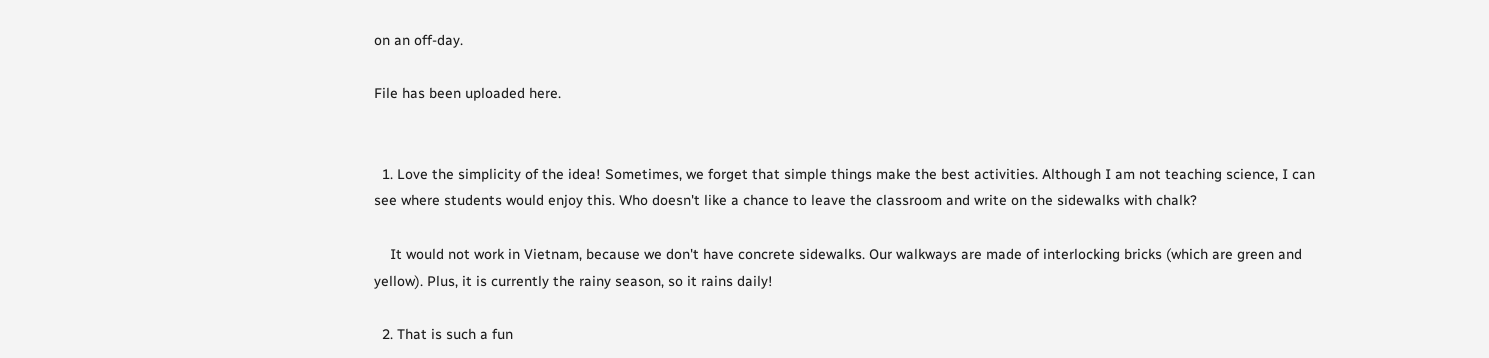on an off-day.

File has been uploaded here.


  1. Love the simplicity of the idea! Sometimes, we forget that simple things make the best activities. Although I am not teaching science, I can see where students would enjoy this. Who doesn't like a chance to leave the classroom and write on the sidewalks with chalk?

    It would not work in Vietnam, because we don't have concrete sidewalks. Our walkways are made of interlocking bricks (which are green and yellow). Plus, it is currently the rainy season, so it rains daily!

  2. That is such a fun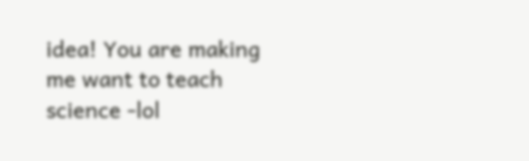idea! You are making me want to teach science -lol